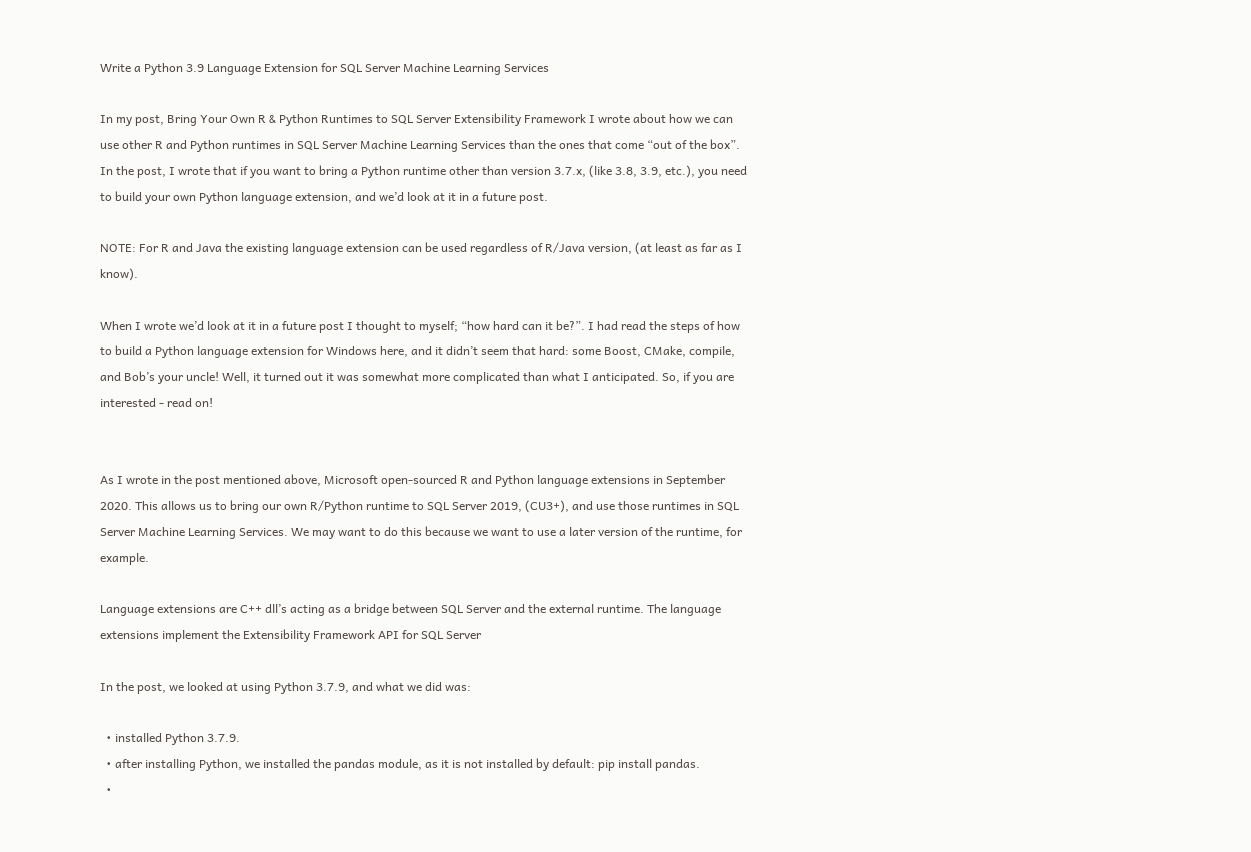Write a Python 3.9 Language Extension for SQL Server Machine Learning Services

In my post, Bring Your Own R & Python Runtimes to SQL Server Extensibility Framework I wrote about how we can use other R and Python runtimes in SQL Server Machine Learning Services than the ones that come “out of the box”. In the post, I wrote that if you want to bring a Python runtime other than version 3.7.x, (like 3.8, 3.9, etc.), you need to build your own Python language extension, and we’d look at it in a future post.

NOTE: For R and Java the existing language extension can be used regardless of R/Java version, (at least as far as I know).

When I wrote we’d look at it in a future post I thought to myself; “how hard can it be?”. I had read the steps of how to build a Python language extension for Windows here, and it didn’t seem that hard: some Boost, CMake, compile, and Bob’s your uncle! Well, it turned out it was somewhat more complicated than what I anticipated. So, if you are interested - read on!


As I wrote in the post mentioned above, Microsoft open-sourced R and Python language extensions in September 2020. This allows us to bring our own R/Python runtime to SQL Server 2019, (CU3+), and use those runtimes in SQL Server Machine Learning Services. We may want to do this because we want to use a later version of the runtime, for example.

Language extensions are C++ dll’s acting as a bridge between SQL Server and the external runtime. The language extensions implement the Extensibility Framework API for SQL Server

In the post, we looked at using Python 3.7.9, and what we did was:

  • installed Python 3.7.9.
  • after installing Python, we installed the pandas module, as it is not installed by default: pip install pandas.
  •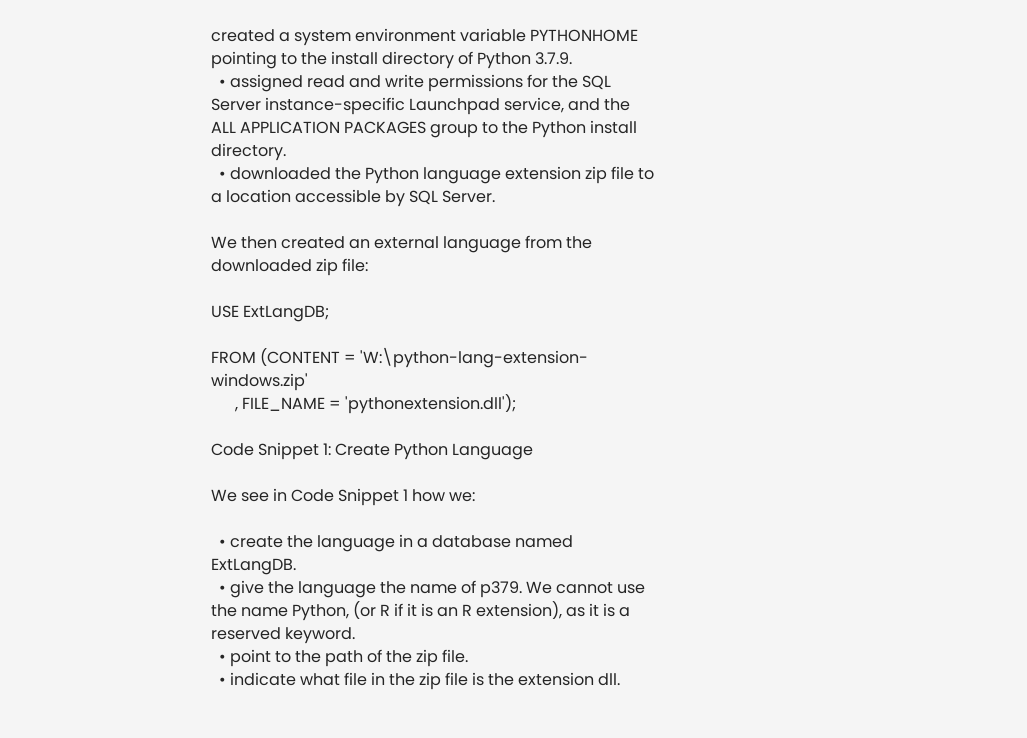created a system environment variable PYTHONHOME pointing to the install directory of Python 3.7.9.
  • assigned read and write permissions for the SQL Server instance-specific Launchpad service, and the ALL APPLICATION PACKAGES group to the Python install directory.
  • downloaded the Python language extension zip file to a location accessible by SQL Server.

We then created an external language from the downloaded zip file:

USE ExtLangDB;

FROM (CONTENT = 'W:\python-lang-extension-windows.zip'
      , FILE_NAME = 'pythonextension.dll');

Code Snippet 1: Create Python Language

We see in Code Snippet 1 how we:

  • create the language in a database named ExtLangDB.
  • give the language the name of p379. We cannot use the name Python, (or R if it is an R extension), as it is a reserved keyword.
  • point to the path of the zip file.
  • indicate what file in the zip file is the extension dll.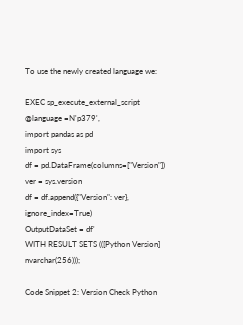To use the newly created language we:

EXEC sp_execute_external_script
@language =N'p379',
import pandas as pd
import sys
df = pd.DataFrame(columns=["Version"])
ver = sys.version
df = df.append({"Version": ver}, ignore_index=True)
OutputDataSet = df'
WITH RESULT SETS (([Python Version] nvarchar(256)));

Code Snippet 2: Version Check Python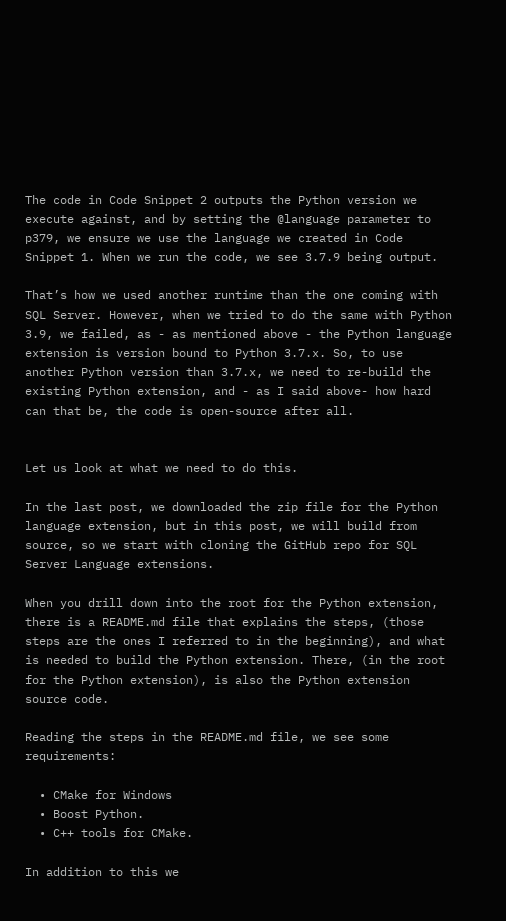The code in Code Snippet 2 outputs the Python version we execute against, and by setting the @language parameter to p379, we ensure we use the language we created in Code Snippet 1. When we run the code, we see 3.7.9 being output.

That’s how we used another runtime than the one coming with SQL Server. However, when we tried to do the same with Python 3.9, we failed, as - as mentioned above - the Python language extension is version bound to Python 3.7.x. So, to use another Python version than 3.7.x, we need to re-build the existing Python extension, and - as I said above- how hard can that be, the code is open-source after all.


Let us look at what we need to do this.

In the last post, we downloaded the zip file for the Python language extension, but in this post, we will build from source, so we start with cloning the GitHub repo for SQL Server Language extensions.

When you drill down into the root for the Python extension, there is a README.md file that explains the steps, (those steps are the ones I referred to in the beginning), and what is needed to build the Python extension. There, (in the root for the Python extension), is also the Python extension source code.

Reading the steps in the README.md file, we see some requirements:

  • CMake for Windows
  • Boost Python.
  • C++ tools for CMake.

In addition to this we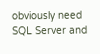obviously need SQL Server and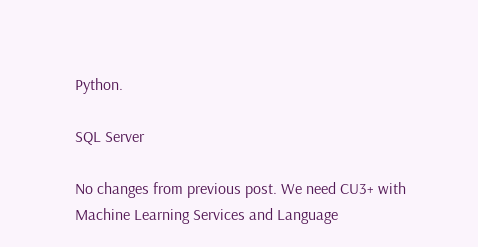Python.

SQL Server

No changes from previous post. We need CU3+ with Machine Learning Services and Language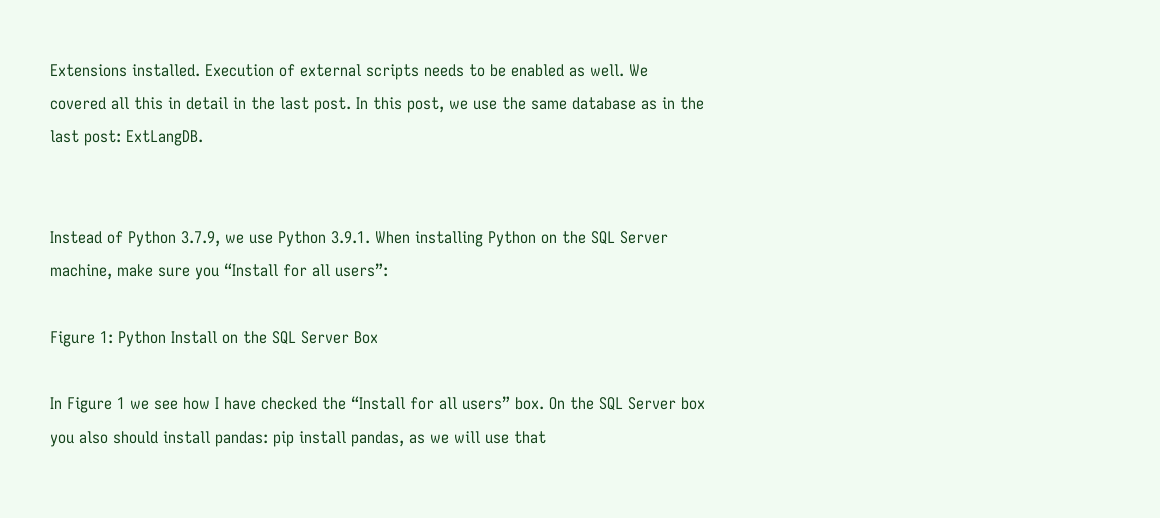Extensions installed. Execution of external scripts needs to be enabled as well. We covered all this in detail in the last post. In this post, we use the same database as in the last post: ExtLangDB.


Instead of Python 3.7.9, we use Python 3.9.1. When installing Python on the SQL Server machine, make sure you “Install for all users”:

Figure 1: Python Install on the SQL Server Box

In Figure 1 we see how I have checked the “Install for all users” box. On the SQL Server box you also should install pandas: pip install pandas, as we will use that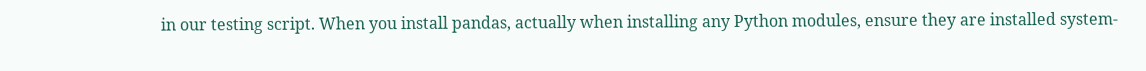in our testing script. When you install pandas, actually when installing any Python modules, ensure they are installed system-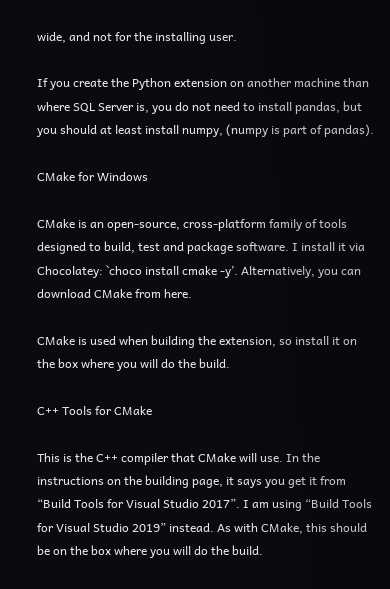wide, and not for the installing user.

If you create the Python extension on another machine than where SQL Server is, you do not need to install pandas, but you should at least install numpy, (numpy is part of pandas).

CMake for Windows

CMake is an open-source, cross-platform family of tools designed to build, test and package software. I install it via Chocolatey: `choco install cmake -y’. Alternatively, you can download CMake from here.

CMake is used when building the extension, so install it on the box where you will do the build.

C++ Tools for CMake

This is the C++ compiler that CMake will use. In the instructions on the building page, it says you get it from “Build Tools for Visual Studio 2017”. I am using “Build Tools for Visual Studio 2019” instead. As with CMake, this should be on the box where you will do the build.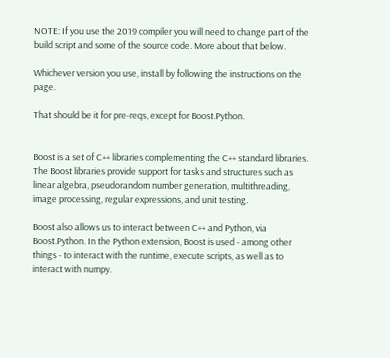NOTE: If you use the 2019 compiler you will need to change part of the build script and some of the source code. More about that below.

Whichever version you use, install by following the instructions on the page.

That should be it for pre-reqs, except for Boost.Python.


Boost is a set of C++ libraries complementing the C++ standard libraries. The Boost libraries provide support for tasks and structures such as linear algebra, pseudorandom number generation, multithreading, image processing, regular expressions, and unit testing.

Boost also allows us to interact between C++ and Python, via Boost.Python. In the Python extension, Boost is used - among other things - to interact with the runtime, execute scripts, as well as to interact with numpy.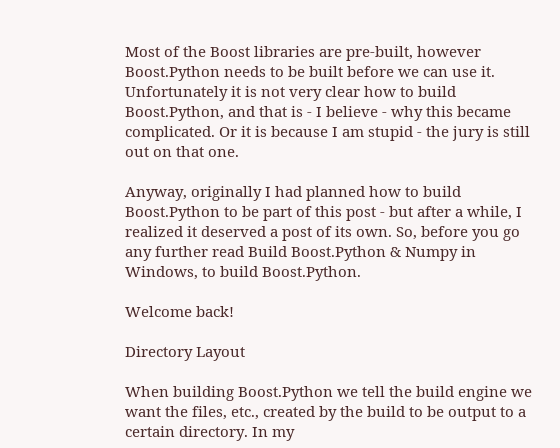Most of the Boost libraries are pre-built, however Boost.Python needs to be built before we can use it. Unfortunately it is not very clear how to build Boost.Python, and that is - I believe - why this became complicated. Or it is because I am stupid - the jury is still out on that one.

Anyway, originally I had planned how to build Boost.Python to be part of this post - but after a while, I realized it deserved a post of its own. So, before you go any further read Build Boost.Python & Numpy in Windows, to build Boost.Python.

Welcome back!

Directory Layout

When building Boost.Python we tell the build engine we want the files, etc., created by the build to be output to a certain directory. In my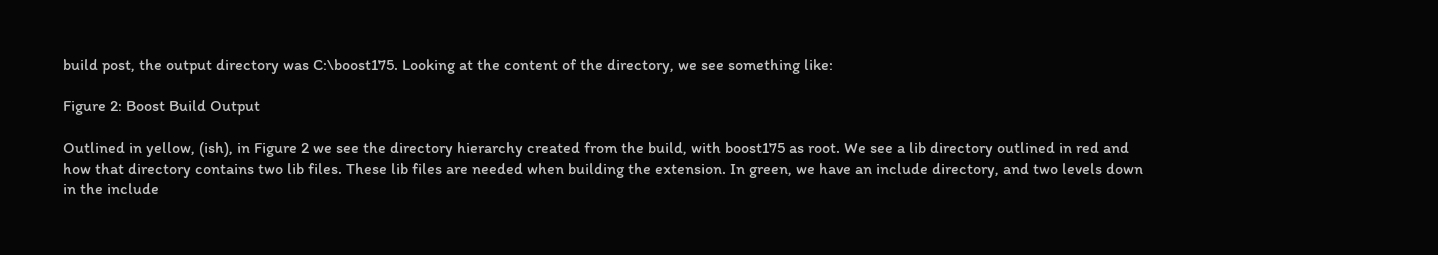build post, the output directory was C:\boost175. Looking at the content of the directory, we see something like:

Figure 2: Boost Build Output

Outlined in yellow, (ish), in Figure 2 we see the directory hierarchy created from the build, with boost175 as root. We see a lib directory outlined in red and how that directory contains two lib files. These lib files are needed when building the extension. In green, we have an include directory, and two levels down in the include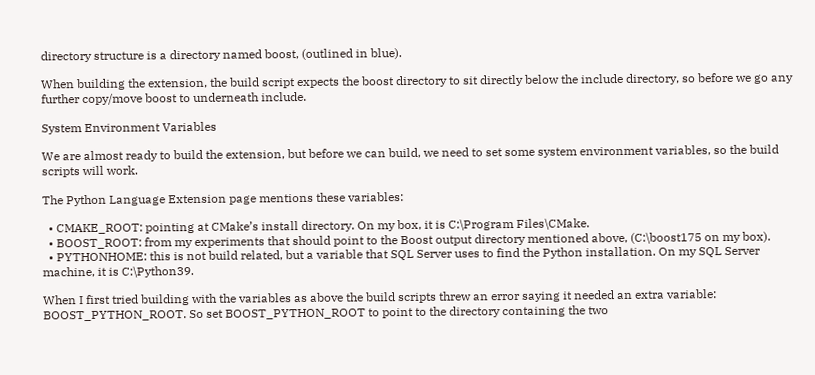directory structure is a directory named boost, (outlined in blue).

When building the extension, the build script expects the boost directory to sit directly below the include directory, so before we go any further copy/move boost to underneath include.

System Environment Variables

We are almost ready to build the extension, but before we can build, we need to set some system environment variables, so the build scripts will work.

The Python Language Extension page mentions these variables:

  • CMAKE_ROOT: pointing at CMake’s install directory. On my box, it is C:\Program Files\CMake.
  • BOOST_ROOT: from my experiments that should point to the Boost output directory mentioned above, (C:\boost175 on my box).
  • PYTHONHOME: this is not build related, but a variable that SQL Server uses to find the Python installation. On my SQL Server machine, it is C:\Python39.

When I first tried building with the variables as above the build scripts threw an error saying it needed an extra variable: BOOST_PYTHON_ROOT. So set BOOST_PYTHON_ROOT to point to the directory containing the two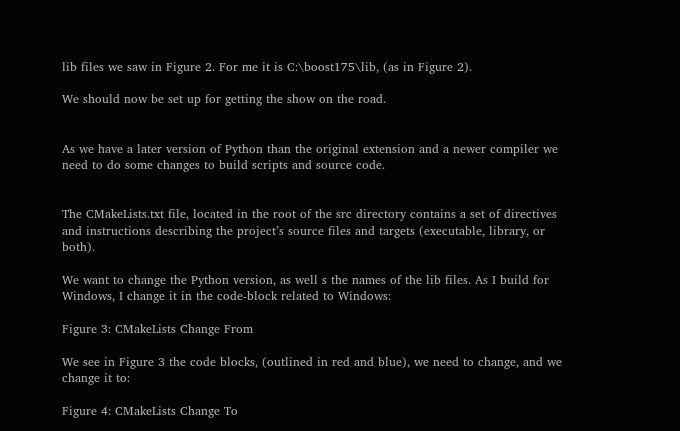lib files we saw in Figure 2. For me it is C:\boost175\lib, (as in Figure 2).

We should now be set up for getting the show on the road.


As we have a later version of Python than the original extension and a newer compiler we need to do some changes to build scripts and source code.


The CMakeLists.txt file, located in the root of the src directory contains a set of directives and instructions describing the project’s source files and targets (executable, library, or both).

We want to change the Python version, as well s the names of the lib files. As I build for Windows, I change it in the code-block related to Windows:

Figure 3: CMakeLists Change From

We see in Figure 3 the code blocks, (outlined in red and blue), we need to change, and we change it to:

Figure 4: CMakeLists Change To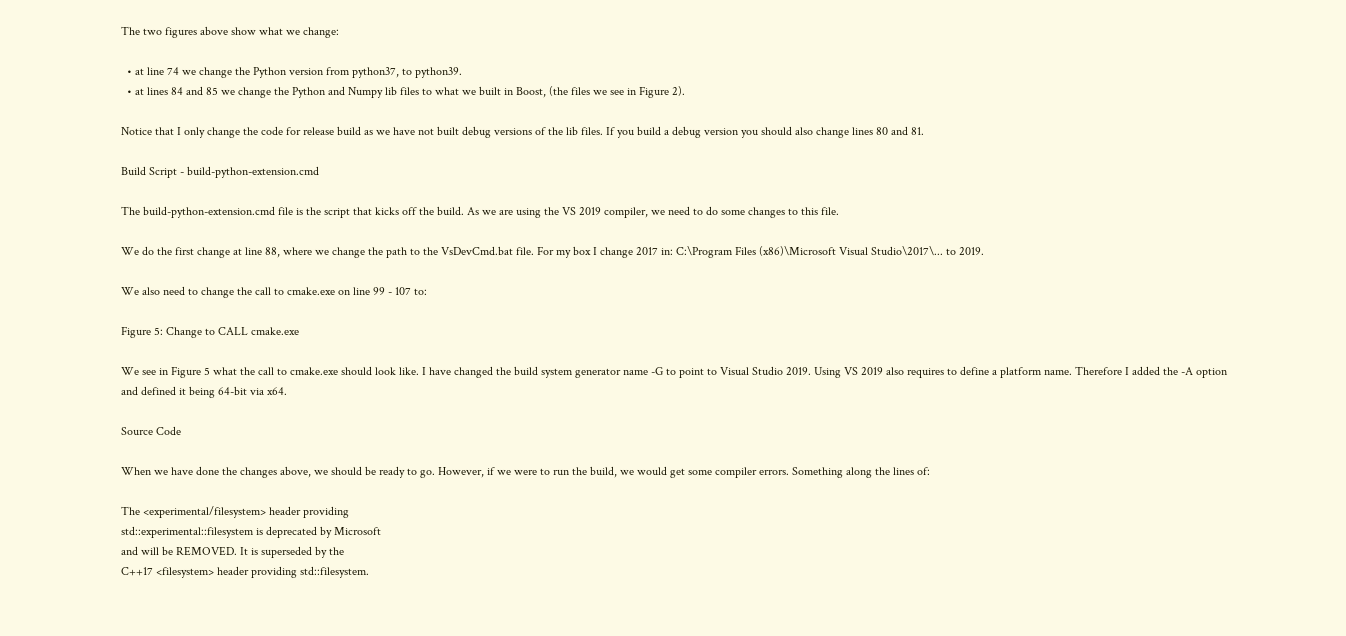The two figures above show what we change:

  • at line 74 we change the Python version from python37, to python39.
  • at lines 84 and 85 we change the Python and Numpy lib files to what we built in Boost, (the files we see in Figure 2).

Notice that I only change the code for release build as we have not built debug versions of the lib files. If you build a debug version you should also change lines 80 and 81.

Build Script - build-python-extension.cmd

The build-python-extension.cmd file is the script that kicks off the build. As we are using the VS 2019 compiler, we need to do some changes to this file.

We do the first change at line 88, where we change the path to the VsDevCmd.bat file. For my box I change 2017 in: C:\Program Files (x86)\Microsoft Visual Studio\2017\... to 2019.

We also need to change the call to cmake.exe on line 99 - 107 to:

Figure 5: Change to CALL cmake.exe

We see in Figure 5 what the call to cmake.exe should look like. I have changed the build system generator name -G to point to Visual Studio 2019. Using VS 2019 also requires to define a platform name. Therefore I added the -A option and defined it being 64-bit via x64.

Source Code

When we have done the changes above, we should be ready to go. However, if we were to run the build, we would get some compiler errors. Something along the lines of:

The <experimental/filesystem> header providing
std::experimental::filesystem is deprecated by Microsoft
and will be REMOVED. It is superseded by the
C++17 <filesystem> header providing std::filesystem.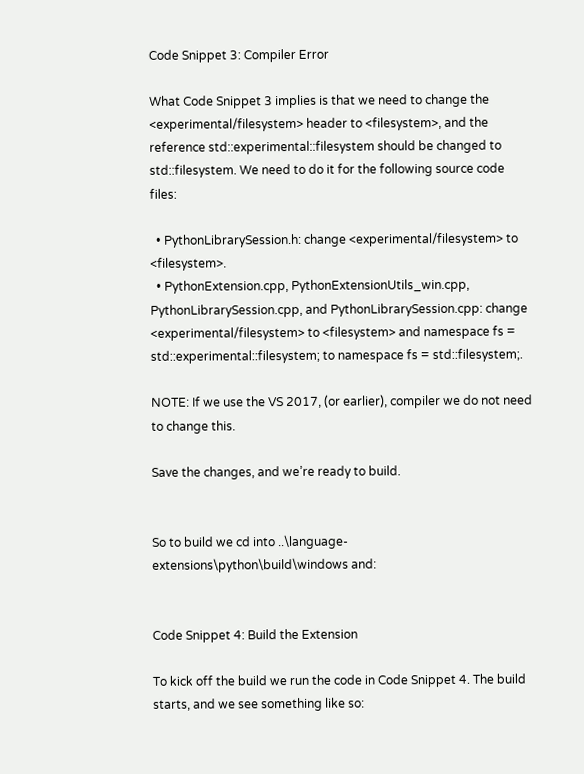Code Snippet 3: Compiler Error

What Code Snippet 3 implies is that we need to change the <experimental/filesystem> header to <filesystem>, and the reference std::experimental::filesystem should be changed to std::filesystem. We need to do it for the following source code files:

  • PythonLibrarySession.h: change <experimental/filesystem> to <filesystem>.
  • PythonExtension.cpp, PythonExtensionUtils_win.cpp, PythonLibrarySession.cpp, and PythonLibrarySession.cpp: change <experimental/filesystem> to <filesystem> and namespace fs = std::experimental::filesystem; to namespace fs = std::filesystem;.

NOTE: If we use the VS 2017, (or earlier), compiler we do not need to change this.

Save the changes, and we’re ready to build.


So to build we cd into ..\language-extensions\python\build\windows and:


Code Snippet 4: Build the Extension

To kick off the build we run the code in Code Snippet 4. The build starts, and we see something like so: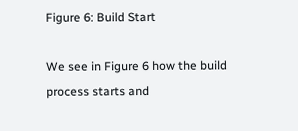Figure 6: Build Start

We see in Figure 6 how the build process starts and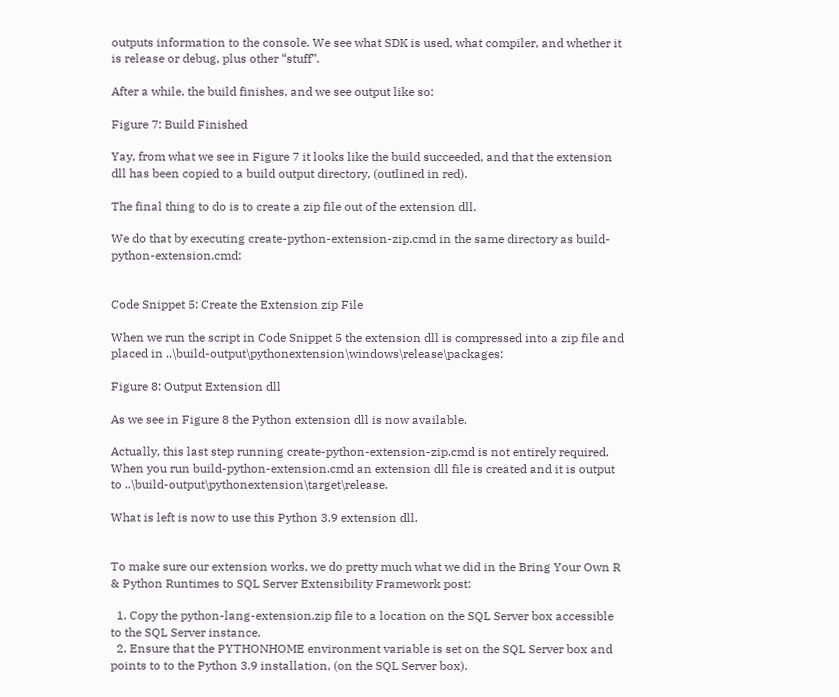outputs information to the console. We see what SDK is used, what compiler, and whether it is release or debug, plus other “stuff”.

After a while, the build finishes, and we see output like so:

Figure 7: Build Finished

Yay, from what we see in Figure 7 it looks like the build succeeded, and that the extension dll has been copied to a build output directory, (outlined in red).

The final thing to do is to create a zip file out of the extension dll.

We do that by executing create-python-extension-zip.cmd in the same directory as build-python-extension.cmd:


Code Snippet 5: Create the Extension zip File

When we run the script in Code Snippet 5 the extension dll is compressed into a zip file and placed in ..\build-output\pythonextension\windows\release\packages:

Figure 8: Output Extension dll

As we see in Figure 8 the Python extension dll is now available.

Actually, this last step running create-python-extension-zip.cmd is not entirely required. When you run build-python-extension.cmd an extension dll file is created and it is output to ..\build-output\pythonextension\target\release.

What is left is now to use this Python 3.9 extension dll.


To make sure our extension works, we do pretty much what we did in the Bring Your Own R & Python Runtimes to SQL Server Extensibility Framework post:

  1. Copy the python-lang-extension.zip file to a location on the SQL Server box accessible to the SQL Server instance.
  2. Ensure that the PYTHONHOME environment variable is set on the SQL Server box and points to to the Python 3.9 installation, (on the SQL Server box).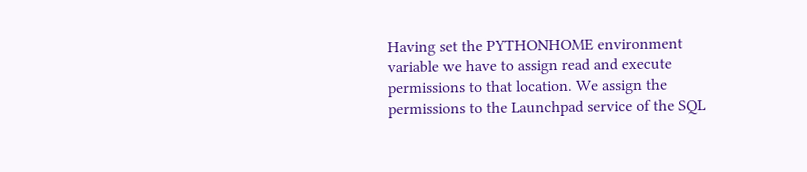Having set the PYTHONHOME environment variable we have to assign read and execute permissions to that location. We assign the permissions to the Launchpad service of the SQL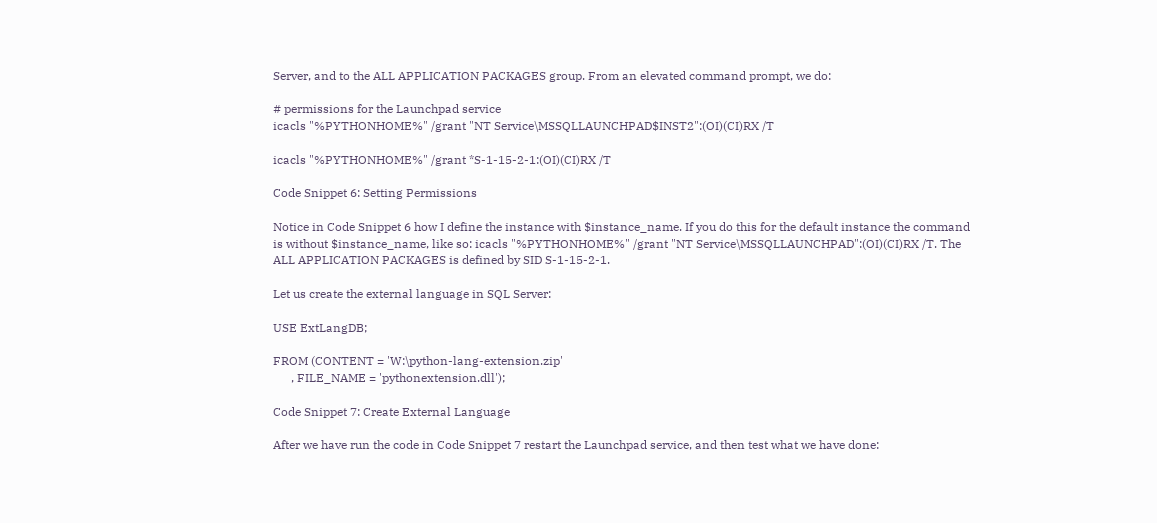Server, and to the ALL APPLICATION PACKAGES group. From an elevated command prompt, we do:

# permissions for the Launchpad service
icacls "%PYTHONHOME%" /grant "NT Service\MSSQLLAUNCHPAD$INST2":(OI)(CI)RX /T

icacls "%PYTHONHOME%" /grant *S-1-15-2-1:(OI)(CI)RX /T

Code Snippet 6: Setting Permissions

Notice in Code Snippet 6 how I define the instance with $instance_name. If you do this for the default instance the command is without $instance_name, like so: icacls "%PYTHONHOME%" /grant "NT Service\MSSQLLAUNCHPAD":(OI)(CI)RX /T. The ALL APPLICATION PACKAGES is defined by SID S-1-15-2-1.

Let us create the external language in SQL Server:

USE ExtLangDB;

FROM (CONTENT = 'W:\python-lang-extension.zip'
      , FILE_NAME = 'pythonextension.dll');

Code Snippet 7: Create External Language

After we have run the code in Code Snippet 7 restart the Launchpad service, and then test what we have done: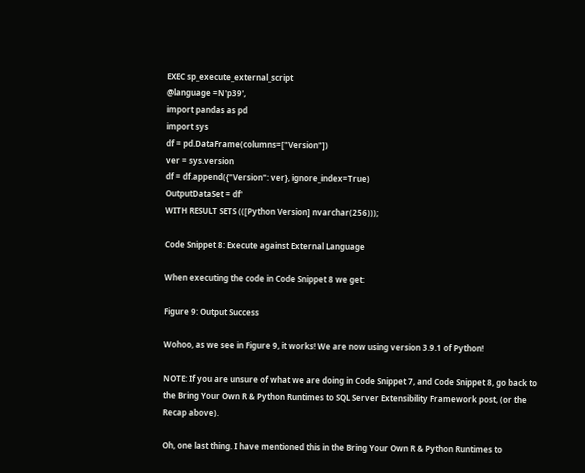EXEC sp_execute_external_script
@language =N'p39',
import pandas as pd
import sys
df = pd.DataFrame(columns=["Version"])
ver = sys.version
df = df.append({"Version": ver}, ignore_index=True)
OutputDataSet = df'
WITH RESULT SETS (([Python Version] nvarchar(256)));

Code Snippet 8: Execute against External Language

When executing the code in Code Snippet 8 we get:

Figure 9: Output Success

Wohoo, as we see in Figure 9, it works! We are now using version 3.9.1 of Python!

NOTE: If you are unsure of what we are doing in Code Snippet 7, and Code Snippet 8, go back to the Bring Your Own R & Python Runtimes to SQL Server Extensibility Framework post, (or the Recap above).

Oh, one last thing. I have mentioned this in the Bring Your Own R & Python Runtimes to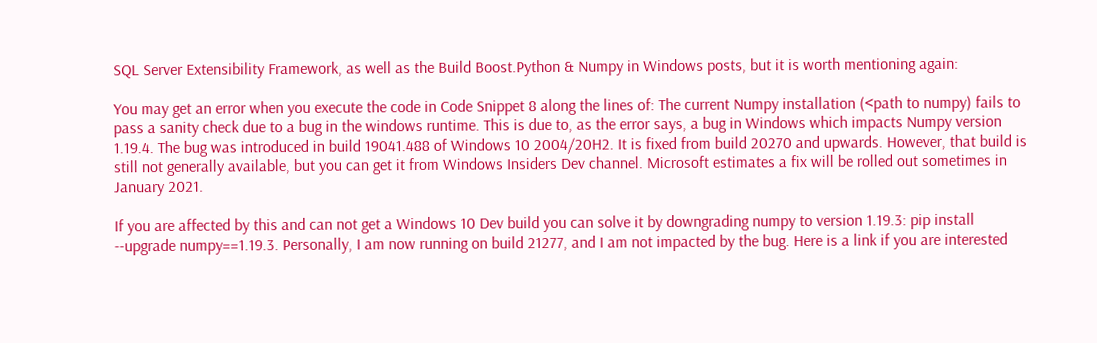SQL Server Extensibility Framework, as well as the Build Boost.Python & Numpy in Windows posts, but it is worth mentioning again:

You may get an error when you execute the code in Code Snippet 8 along the lines of: The current Numpy installation (<path to numpy) fails to pass a sanity check due to a bug in the windows runtime. This is due to, as the error says, a bug in Windows which impacts Numpy version 1.19.4. The bug was introduced in build 19041.488 of Windows 10 2004/20H2. It is fixed from build 20270 and upwards. However, that build is still not generally available, but you can get it from Windows Insiders Dev channel. Microsoft estimates a fix will be rolled out sometimes in January 2021.

If you are affected by this and can not get a Windows 10 Dev build you can solve it by downgrading numpy to version 1.19.3: pip install --upgrade numpy==1.19.3. Personally, I am now running on build 21277, and I am not impacted by the bug. Here is a link if you are interested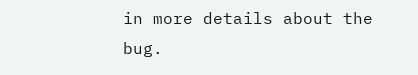in more details about the bug.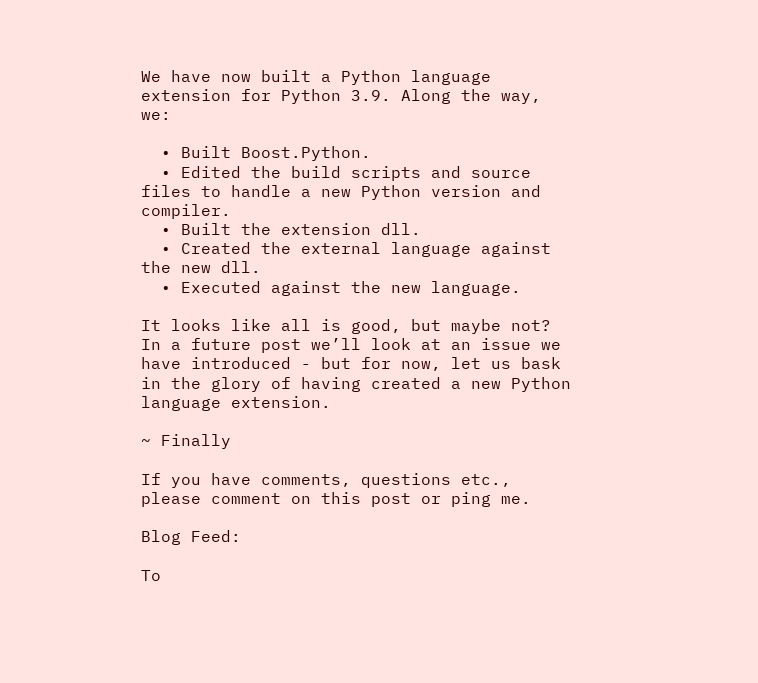We have now built a Python language extension for Python 3.9. Along the way, we:

  • Built Boost.Python.
  • Edited the build scripts and source files to handle a new Python version and compiler.
  • Built the extension dll.
  • Created the external language against the new dll.
  • Executed against the new language.

It looks like all is good, but maybe not? In a future post we’ll look at an issue we have introduced - but for now, let us bask in the glory of having created a new Python language extension.

~ Finally

If you have comments, questions etc., please comment on this post or ping me.

Blog Feed:

To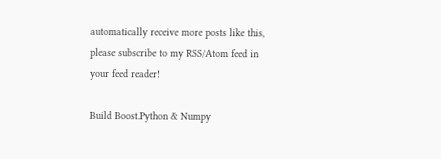automatically receive more posts like this, please subscribe to my RSS/Atom feed in your feed reader!

Build Boost.Python & Numpy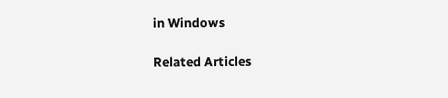in Windows

Related Articles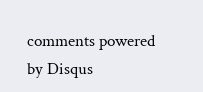comments powered by Disqus